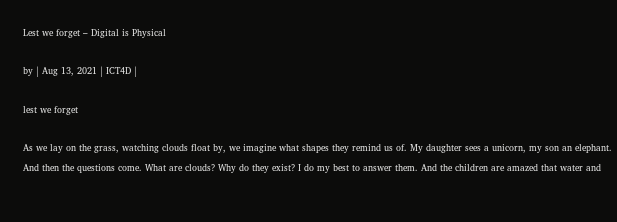Lest we forget – Digital is Physical

by | Aug 13, 2021 | ICT4D |

lest we forget

As we lay on the grass, watching clouds float by, we imagine what shapes they remind us of. My daughter sees a unicorn, my son an elephant. And then the questions come. What are clouds? Why do they exist? I do my best to answer them. And the children are amazed that water and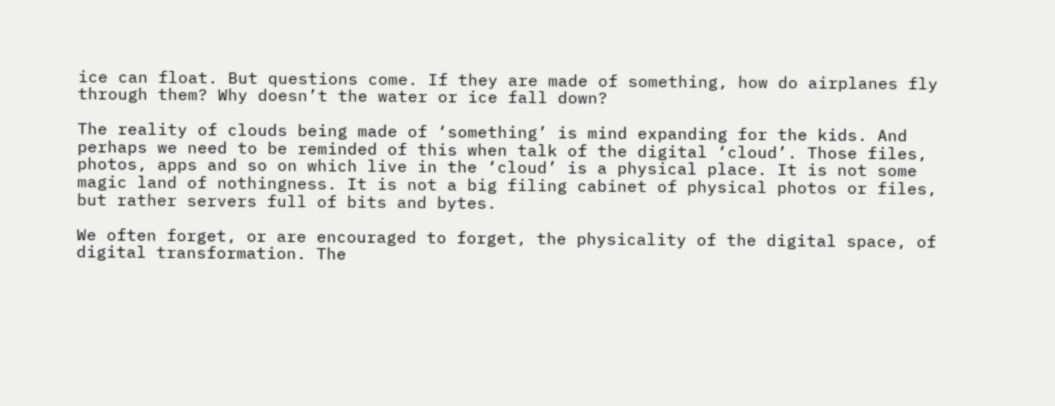ice can float. But questions come. If they are made of something, how do airplanes fly through them? Why doesn’t the water or ice fall down?

The reality of clouds being made of ‘something’ is mind expanding for the kids. And perhaps we need to be reminded of this when talk of the digital ‘cloud’. Those files, photos, apps and so on which live in the ‘cloud’ is a physical place. It is not some magic land of nothingness. It is not a big filing cabinet of physical photos or files, but rather servers full of bits and bytes.

We often forget, or are encouraged to forget, the physicality of the digital space, of digital transformation. The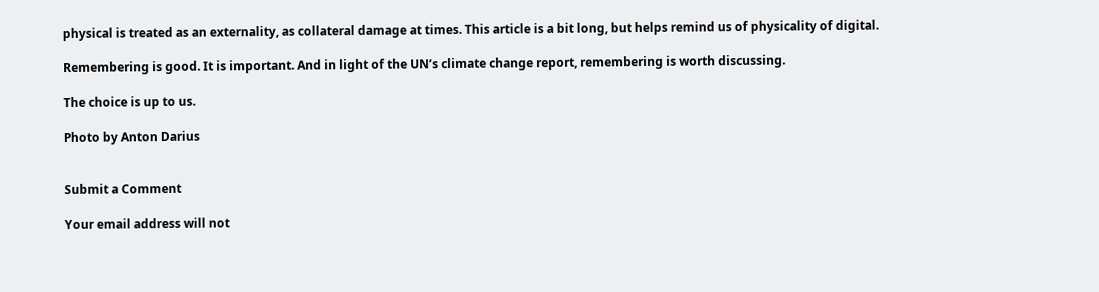physical is treated as an externality, as collateral damage at times. This article is a bit long, but helps remind us of physicality of digital.

Remembering is good. It is important. And in light of the UN’s climate change report, remembering is worth discussing.

The choice is up to us.

Photo by Anton Darius


Submit a Comment

Your email address will not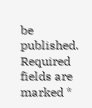be published. Required fields are marked *